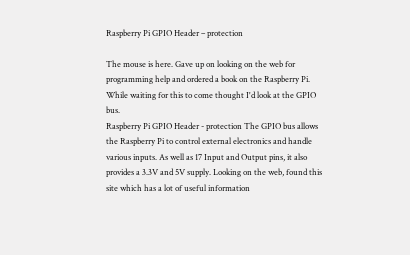Raspberry Pi GPIO Header – protection

The mouse is here. Gave up on looking on the web for programming help and ordered a book on the Raspberry Pi. While waiting for this to come thought I'd look at the GPIO bus.
Raspberry Pi GPIO Header - protection The GPIO bus allows the Raspberry Pi to control external electronics and handle various inputs. As well as 17 Input and Output pins, it also provides a 3.3V and 5V supply. Looking on the web, found this site which has a lot of useful information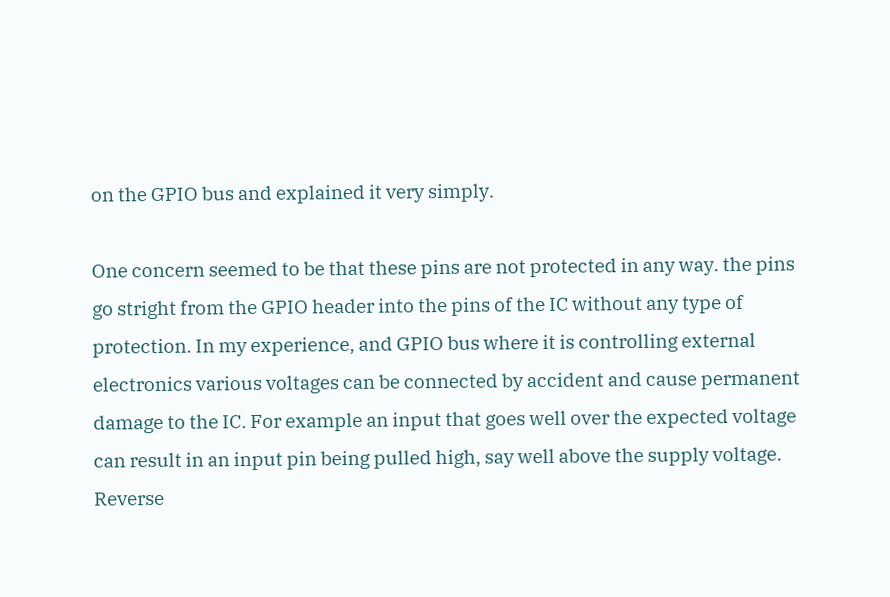on the GPIO bus and explained it very simply.

One concern seemed to be that these pins are not protected in any way. the pins go stright from the GPIO header into the pins of the IC without any type of protection. In my experience, and GPIO bus where it is controlling external electronics various voltages can be connected by accident and cause permanent damage to the IC. For example an input that goes well over the expected voltage can result in an input pin being pulled high, say well above the supply voltage. Reverse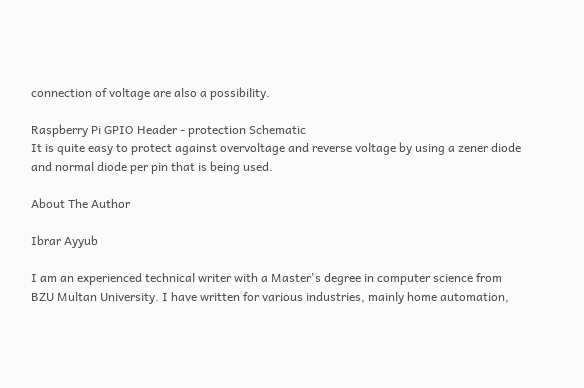connection of voltage are also a possibility.

Raspberry Pi GPIO Header - protection Schematic
It is quite easy to protect against overvoltage and reverse voltage by using a zener diode and normal diode per pin that is being used.

About The Author

Ibrar Ayyub

I am an experienced technical writer with a Master's degree in computer science from BZU Multan University. I have written for various industries, mainly home automation,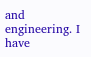and engineering. I have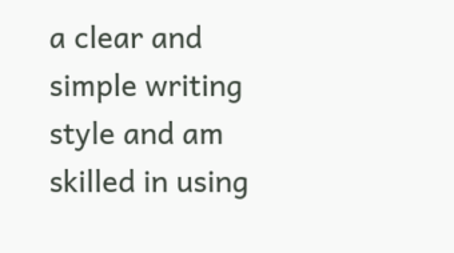a clear and simple writing style and am skilled in using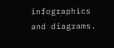infographics and diagrams.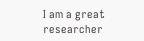I am a great researcher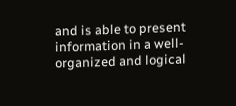and is able to present information in a well-organized and logical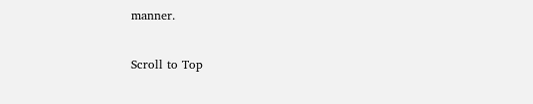manner.

Scroll to Top